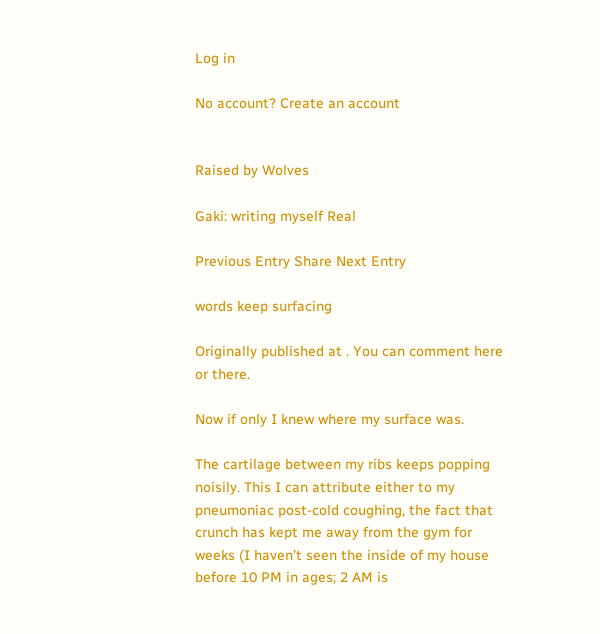Log in

No account? Create an account


Raised by Wolves

Gaki: writing myself Real

Previous Entry Share Next Entry

words keep surfacing

Originally published at . You can comment here or there.

Now if only I knew where my surface was.

The cartilage between my ribs keeps popping noisily. This I can attribute either to my pneumoniac post-cold coughing, the fact that crunch has kept me away from the gym for weeks (I haven’t seen the inside of my house before 10 PM in ages; 2 AM is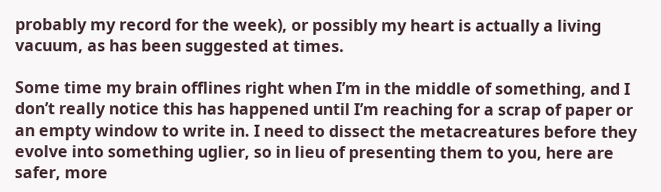probably my record for the week), or possibly my heart is actually a living vacuum, as has been suggested at times.

Some time my brain offlines right when I’m in the middle of something, and I don’t really notice this has happened until I’m reaching for a scrap of paper or an empty window to write in. I need to dissect the metacreatures before they evolve into something uglier, so in lieu of presenting them to you, here are safer, more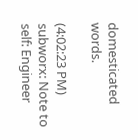domesticated words.

(4:02:23 PM) subworx: Note to self: Engineer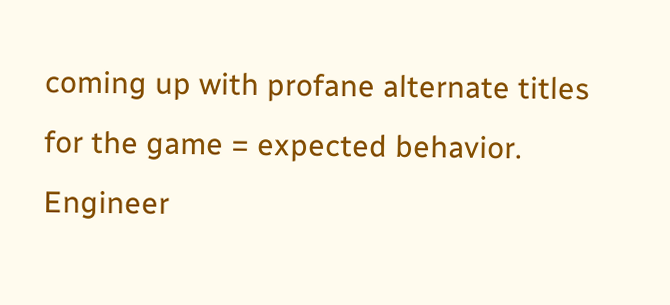coming up with profane alternate titles for the game = expected behavior.
Engineer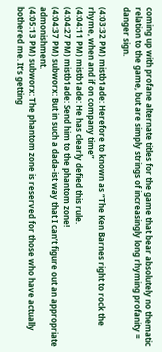coming up with profane alternate titles for the game that bear absolutely no thematic relation to the game, but are simply strings of increasingly long rhyming profanity = danger sign.

(4:03:32 PM) mistb1ade: Herefore to known as “The Ken Barnes right to rock the rhyme, when and if on company time”
(4:04:11 PM) mistb1ade: He has clearly defied this rule.
(4:04:27 PM) mistb1ade: Send him to the phantom zone!
(4:04:37 PM) subworx: But in such a dada-ist way that I can’t figure out an appropriate admonishment.
(4:05:13 PM) subworx: The phantom zone is reserved for those who have actually bothered me. It’s getting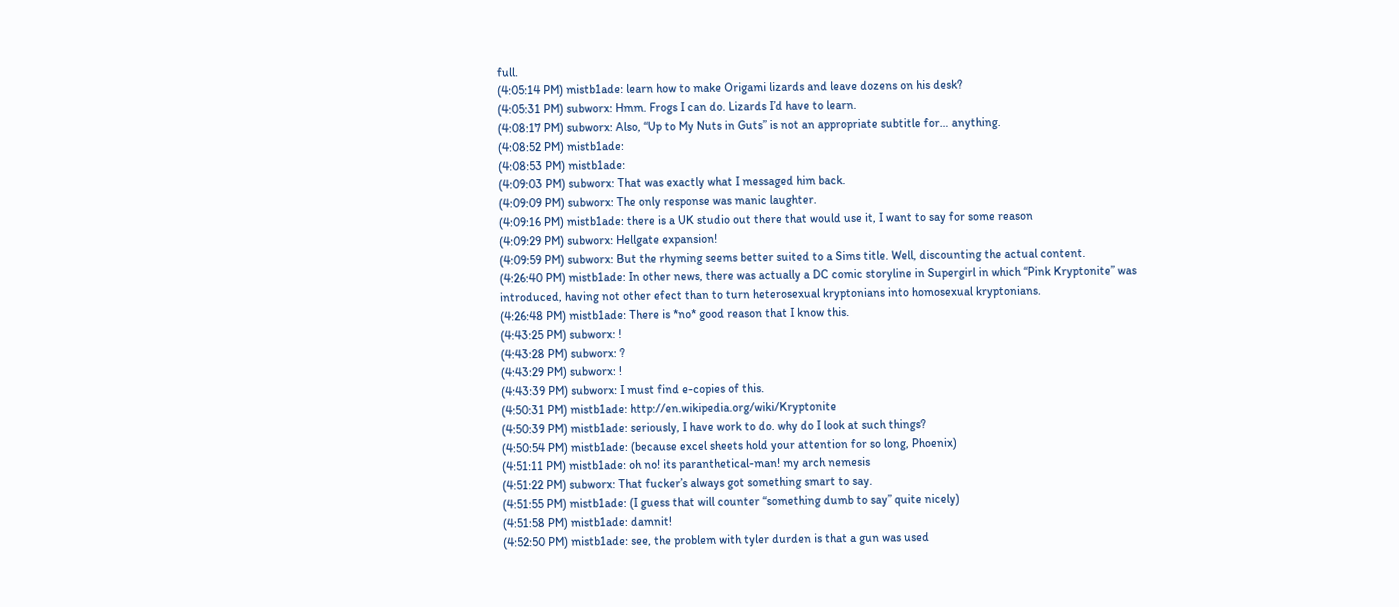full.
(4:05:14 PM) mistb1ade: learn how to make Origami lizards and leave dozens on his desk?
(4:05:31 PM) subworx: Hmm. Frogs I can do. Lizards I’d have to learn.
(4:08:17 PM) subworx: Also, “Up to My Nuts in Guts” is not an appropriate subtitle for… anything.
(4:08:52 PM) mistb1ade:
(4:08:53 PM) mistb1ade:
(4:09:03 PM) subworx: That was exactly what I messaged him back.
(4:09:09 PM) subworx: The only response was manic laughter.
(4:09:16 PM) mistb1ade: there is a UK studio out there that would use it, I want to say for some reason
(4:09:29 PM) subworx: Hellgate expansion!
(4:09:59 PM) subworx: But the rhyming seems better suited to a Sims title. Well, discounting the actual content.
(4:26:40 PM) mistb1ade: In other news, there was actually a DC comic storyline in Supergirl in which “Pink Kryptonite” was introduced, having not other efect than to turn heterosexual kryptonians into homosexual kryptonians.
(4:26:48 PM) mistb1ade: There is *no* good reason that I know this.
(4:43:25 PM) subworx: !
(4:43:28 PM) subworx: ?
(4:43:29 PM) subworx: !
(4:43:39 PM) subworx: I must find e-copies of this.
(4:50:31 PM) mistb1ade: http://en.wikipedia.org/wiki/Kryptonite
(4:50:39 PM) mistb1ade: seriously, I have work to do. why do I look at such things?
(4:50:54 PM) mistb1ade: (because excel sheets hold your attention for so long, Phoenix)
(4:51:11 PM) mistb1ade: oh no! its paranthetical-man! my arch nemesis
(4:51:22 PM) subworx: That fucker’s always got something smart to say.
(4:51:55 PM) mistb1ade: (I guess that will counter “something dumb to say” quite nicely)
(4:51:58 PM) mistb1ade: damnit!
(4:52:50 PM) mistb1ade: see, the problem with tyler durden is that a gun was used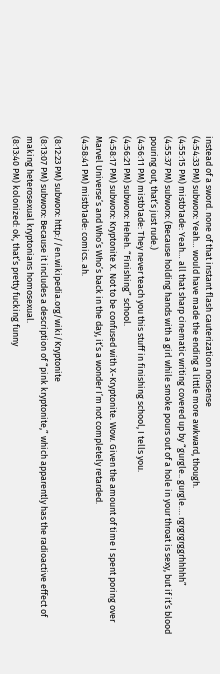instead of a sword. none of that instant flash cauterization nonsense
(4:54:33 PM) subworx: Yeah… would have made the ending a little more awkward, though.
(4:55:15 PM) mistb1ade: Yeah… all that sharp cinematic writing covered up by “gurgle.. gurgle…. rgrgrgrggrhhhhh”
(4:55:37 PM) subworx: (Because holding hands with a girl while smoke pours out of a hole in your throat is sexy, but if it’s blood pouring out, that’s just rude.)
(4:56:11 PM) mistb1ade: They never teach you this stuff in finishing school, I tells you.
(4:56:21 PM) subworx: Heheh. “Finishing” school.
(4:58:17 PM) subworx: Kryptonite X. Not to be confused with X-Kryptonite. Wow. Given the amount of time I spent poring over Marvel Universe’s and Who’s Who’s back in the day, it’s a wonder I’m not completely retarded.
(4:58:41 PM) mistb1ade: comics. ah.

(8:12:23 PM) subworx: http://en.wikipedia.org/wiki/Kryptonite
(8:13:07 PM) subworx: Because it includes a description of “pink kryptonite,” which apparently has the radioactive effect of making heterosexual kryptonians homosexual.
(8:13:40 PM) kolonized: ok, that’s pretty fucking funny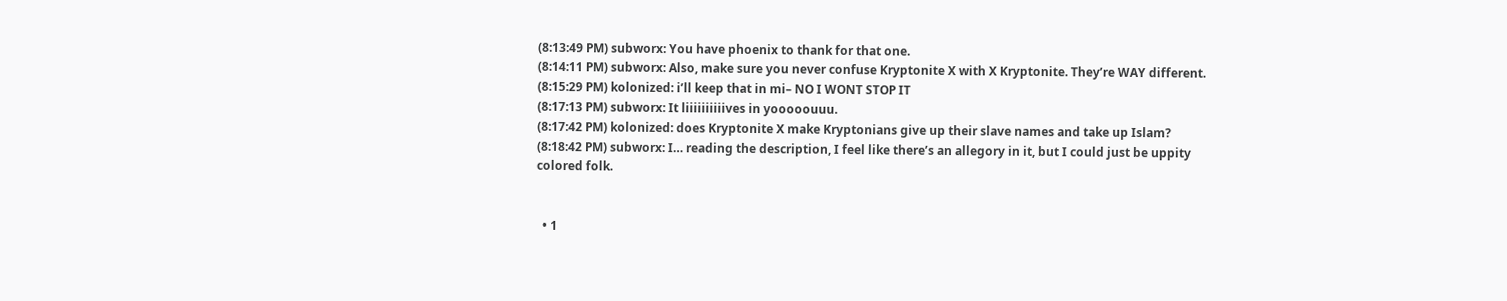(8:13:49 PM) subworx: You have phoenix to thank for that one.
(8:14:11 PM) subworx: Also, make sure you never confuse Kryptonite X with X Kryptonite. They’re WAY different.
(8:15:29 PM) kolonized: i’ll keep that in mi– NO I WONT STOP IT
(8:17:13 PM) subworx: It liiiiiiiiiives in yooooouuu.
(8:17:42 PM) kolonized: does Kryptonite X make Kryptonians give up their slave names and take up Islam?
(8:18:42 PM) subworx: I… reading the description, I feel like there’s an allegory in it, but I could just be uppity colored folk.


  • 1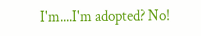I'm....I'm adopted? No!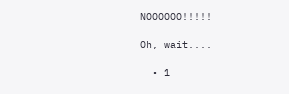NOOOOOO!!!!!

Oh, wait....

  • 1